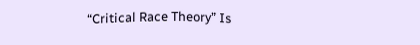“Critical Race Theory” Is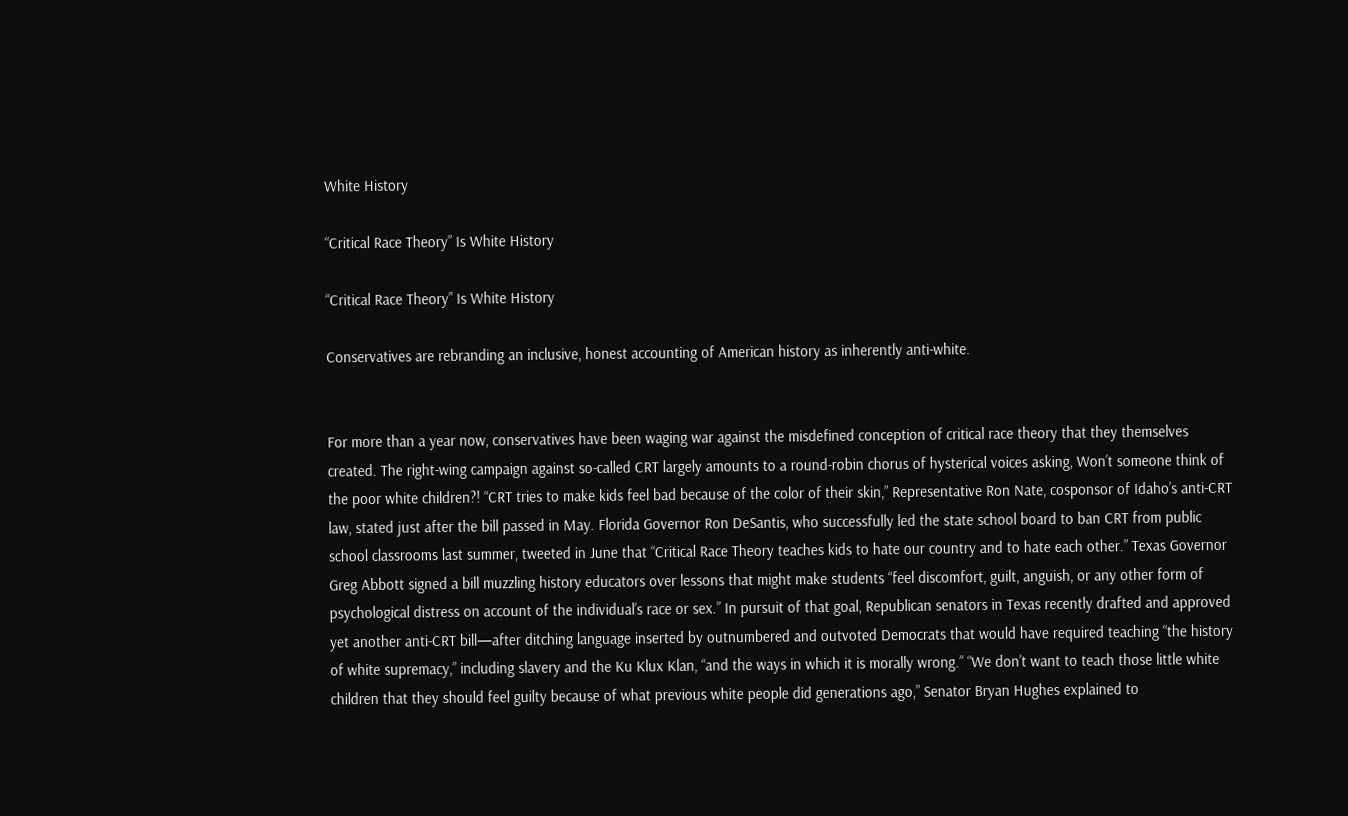White History

“Critical Race Theory” Is White History

“Critical Race Theory” Is White History

Conservatives are rebranding an inclusive, honest accounting of American history as inherently anti-white.


For more than a year now, conservatives have been waging war against the misdefined conception of critical race theory that they themselves created. The right-wing campaign against so-called CRT largely amounts to a round-robin chorus of hysterical voices asking, Won’t someone think of the poor white children?! “CRT tries to make kids feel bad because of the color of their skin,” Representative Ron Nate, cosponsor of Idaho’s anti-CRT law, stated just after the bill passed in May. Florida Governor Ron DeSantis, who successfully led the state school board to ban CRT from public school classrooms last summer, tweeted in June that “Critical Race Theory teaches kids to hate our country and to hate each other.” Texas Governor Greg Abbott signed a bill muzzling history educators over lessons that might make students “feel discomfort, guilt, anguish, or any other form of psychological distress on account of the individual’s race or sex.” In pursuit of that goal, Republican senators in Texas recently drafted and approved yet another anti-CRT bill—after ditching language inserted by outnumbered and outvoted Democrats that would have required teaching “the history of white supremacy,” including slavery and the Ku Klux Klan, “and the ways in which it is morally wrong.” “We don’t want to teach those little white children that they should feel guilty because of what previous white people did generations ago,” Senator Bryan Hughes explained to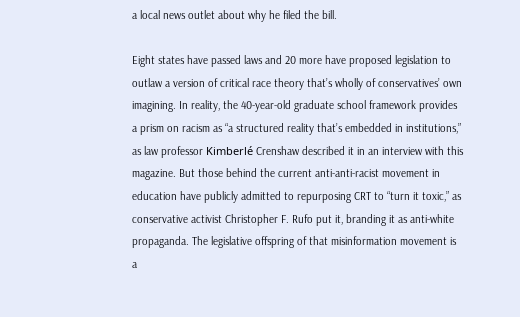a local news outlet about why he filed the bill.

Eight states have passed laws and 20 more have proposed legislation to outlaw a version of critical race theory that’s wholly of conservatives’ own imagining. In reality, the 40-year-old graduate school framework provides a prism on racism as “a structured reality that’s embedded in institutions,” as law professor Kimberlé Crenshaw described it in an interview with this magazine. But those behind the current anti-anti-racist movement in education have publicly admitted to repurposing CRT to “turn it toxic,” as conservative activist Christopher F. Rufo put it, branding it as anti-white propaganda. The legislative offspring of that misinformation movement is a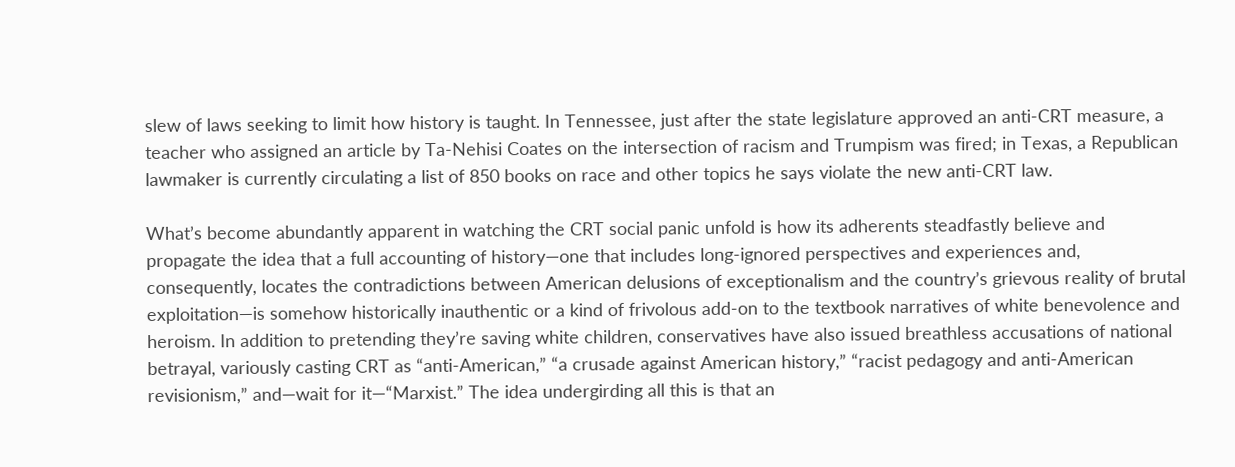slew of laws seeking to limit how history is taught. In Tennessee, just after the state legislature approved an anti-CRT measure, a teacher who assigned an article by Ta-Nehisi Coates on the intersection of racism and Trumpism was fired; in Texas, a Republican lawmaker is currently circulating a list of 850 books on race and other topics he says violate the new anti-CRT law.

What’s become abundantly apparent in watching the CRT social panic unfold is how its adherents steadfastly believe and propagate the idea that a full accounting of history—one that includes long-ignored perspectives and experiences and, consequently, locates the contradictions between American delusions of exceptionalism and the country’s grievous reality of brutal exploitation—is somehow historically inauthentic or a kind of frivolous add-on to the textbook narratives of white benevolence and heroism. In addition to pretending they’re saving white children, conservatives have also issued breathless accusations of national betrayal, variously casting CRT as “anti-American,” “a crusade against American history,” “racist pedagogy and anti-American revisionism,” and—wait for it—“Marxist.” The idea undergirding all this is that an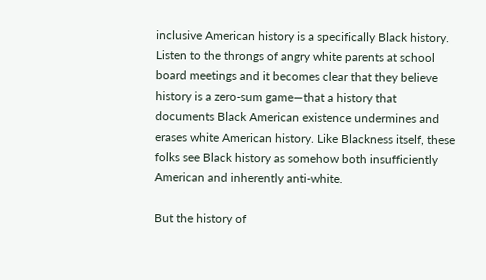inclusive American history is a specifically Black history. Listen to the throngs of angry white parents at school board meetings and it becomes clear that they believe history is a zero-sum game—that a history that documents Black American existence undermines and erases white American history. Like Blackness itself, these folks see Black history as somehow both insufficiently American and inherently anti-white.

But the history of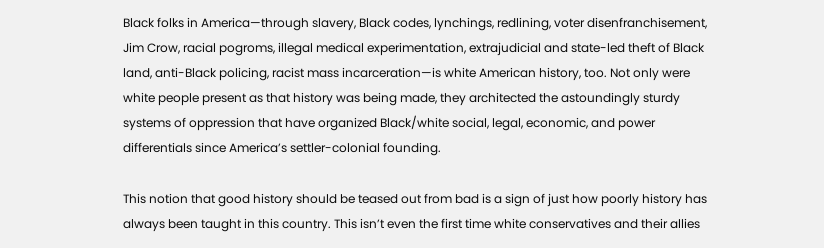Black folks in America—through slavery, Black codes, lynchings, redlining, voter disenfranchisement, Jim Crow, racial pogroms, illegal medical experimentation, extrajudicial and state-led theft of Black land, anti-Black policing, racist mass incarceration—is white American history, too. Not only were white people present as that history was being made, they architected the astoundingly sturdy systems of oppression that have organized Black/white social, legal, economic, and power differentials since America’s settler-colonial founding.

This notion that good history should be teased out from bad is a sign of just how poorly history has always been taught in this country. This isn’t even the first time white conservatives and their allies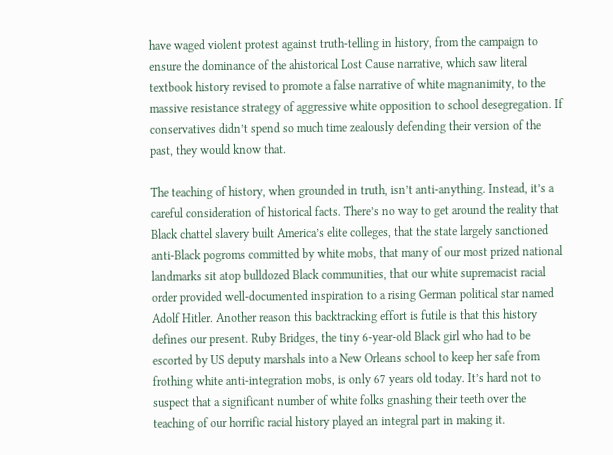have waged violent protest against truth-telling in history, from the campaign to ensure the dominance of the ahistorical Lost Cause narrative, which saw literal textbook history revised to promote a false narrative of white magnanimity, to the massive resistance strategy of aggressive white opposition to school desegregation. If conservatives didn’t spend so much time zealously defending their version of the past, they would know that.

The teaching of history, when grounded in truth, isn’t anti-anything. Instead, it’s a careful consideration of historical facts. There’s no way to get around the reality that Black chattel slavery built America’s elite colleges, that the state largely sanctioned anti-Black pogroms committed by white mobs, that many of our most prized national landmarks sit atop bulldozed Black communities, that our white supremacist racial order provided well-documented inspiration to a rising German political star named Adolf Hitler. Another reason this backtracking effort is futile is that this history defines our present. Ruby Bridges, the tiny 6-year-old Black girl who had to be escorted by US deputy marshals into a New Orleans school to keep her safe from frothing white anti-integration mobs, is only 67 years old today. It’s hard not to suspect that a significant number of white folks gnashing their teeth over the teaching of our horrific racial history played an integral part in making it.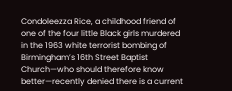Condoleezza Rice, a childhood friend of one of the four little Black girls murdered in the 1963 white terrorist bombing of Birmingham’s 16th Street Baptist Church—who should therefore know better—recently denied there is a current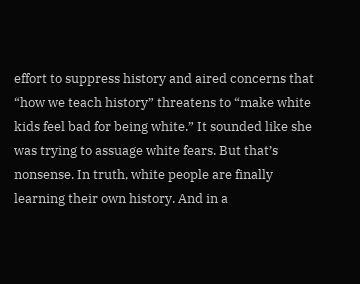effort to suppress history and aired concerns that “how we teach history” threatens to “make white kids feel bad for being white.” It sounded like she was trying to assuage white fears. But that’s nonsense. In truth, white people are finally learning their own history. And in a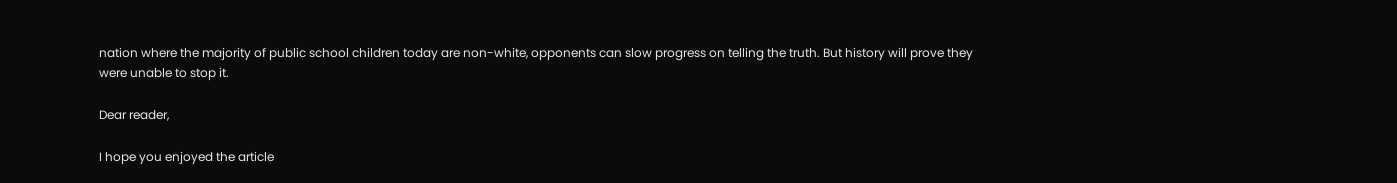nation where the majority of public school children today are non-white, opponents can slow progress on telling the truth. But history will prove they were unable to stop it.

Dear reader,

I hope you enjoyed the article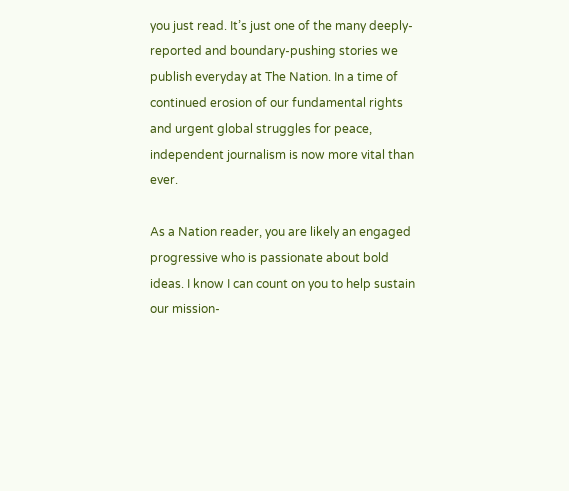you just read. It’s just one of the many deeply-reported and boundary-pushing stories we publish everyday at The Nation. In a time of continued erosion of our fundamental rights and urgent global struggles for peace, independent journalism is now more vital than ever.

As a Nation reader, you are likely an engaged progressive who is passionate about bold ideas. I know I can count on you to help sustain our mission-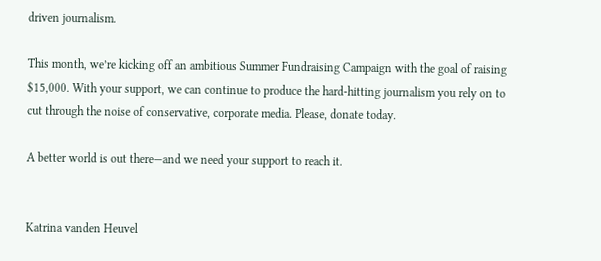driven journalism.

This month, we’re kicking off an ambitious Summer Fundraising Campaign with the goal of raising $15,000. With your support, we can continue to produce the hard-hitting journalism you rely on to cut through the noise of conservative, corporate media. Please, donate today.

A better world is out there—and we need your support to reach it.


Katrina vanden Heuvel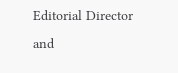Editorial Director and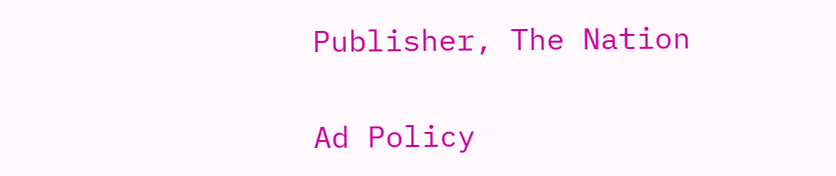Publisher, The Nation

Ad Policy